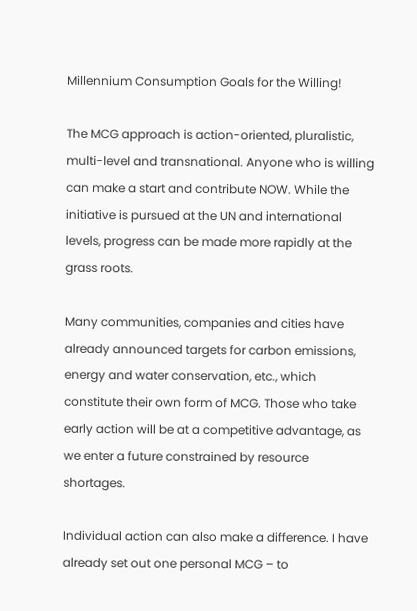Millennium Consumption Goals for the Willing!

The MCG approach is action-oriented, pluralistic, multi-level and transnational. Anyone who is willing can make a start and contribute NOW. While the initiative is pursued at the UN and international levels, progress can be made more rapidly at the grass roots.

Many communities, companies and cities have already announced targets for carbon emissions, energy and water conservation, etc., which constitute their own form of MCG. Those who take early action will be at a competitive advantage, as we enter a future constrained by resource shortages.

Individual action can also make a difference. I have already set out one personal MCG – to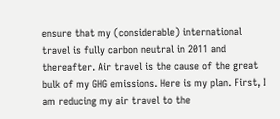ensure that my (considerable) international travel is fully carbon neutral in 2011 and thereafter. Air travel is the cause of the great bulk of my GHG emissions. Here is my plan. First, I am reducing my air travel to the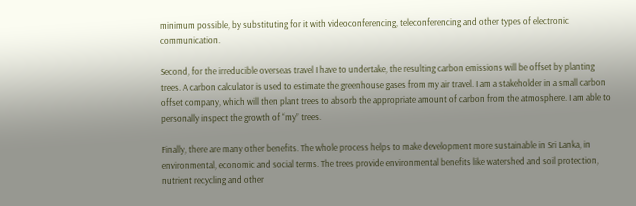minimum possible, by substituting for it with videoconferencing, teleconferencing and other types of electronic communication.

Second, for the irreducible overseas travel I have to undertake, the resulting carbon emissions will be offset by planting trees. A carbon calculator is used to estimate the greenhouse gases from my air travel. I am a stakeholder in a small carbon offset company, which will then plant trees to absorb the appropriate amount of carbon from the atmosphere. I am able to personally inspect the growth of “my” trees.

Finally, there are many other benefits. The whole process helps to make development more sustainable in Sri Lanka, in environmental, economic and social terms. The trees provide environmental benefits like watershed and soil protection, nutrient recycling and other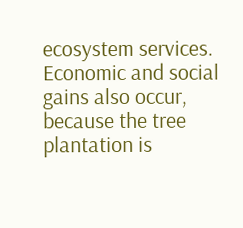ecosystem services. Economic and social gains also occur, because the tree plantation is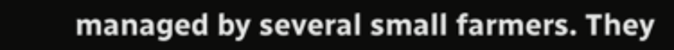managed by several small farmers. They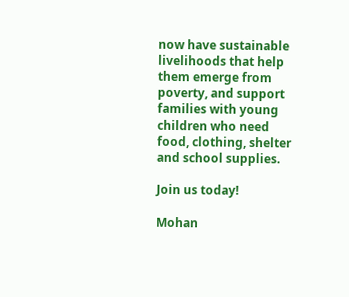now have sustainable livelihoods that help them emerge from poverty, and support families with young children who need food, clothing, shelter and school supplies.

Join us today!

Mohan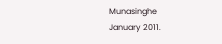Munasinghe
January 2011.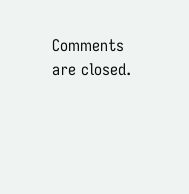Comments are closed.